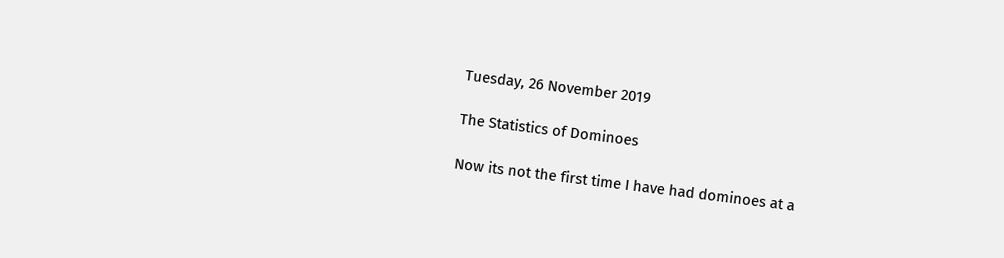Tuesday, 26 November 2019

The Statistics of Dominoes

Now its not the first time I have had dominoes at a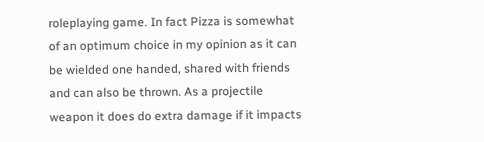roleplaying game. In fact Pizza is somewhat of an optimum choice in my opinion as it can be wielded one handed, shared with friends and can also be thrown. As a projectile weapon it does do extra damage if it impacts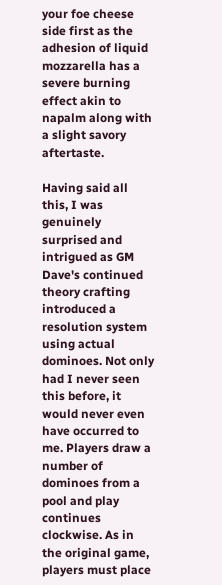your foe cheese side first as the adhesion of liquid mozzarella has a severe burning effect akin to napalm along with a slight savory aftertaste.

Having said all this, I was genuinely surprised and intrigued as GM Dave's continued theory crafting introduced a resolution system using actual dominoes. Not only had I never seen this before, it would never even have occurred to me. Players draw a number of dominoes from a pool and play continues clockwise. As in the original game, players must place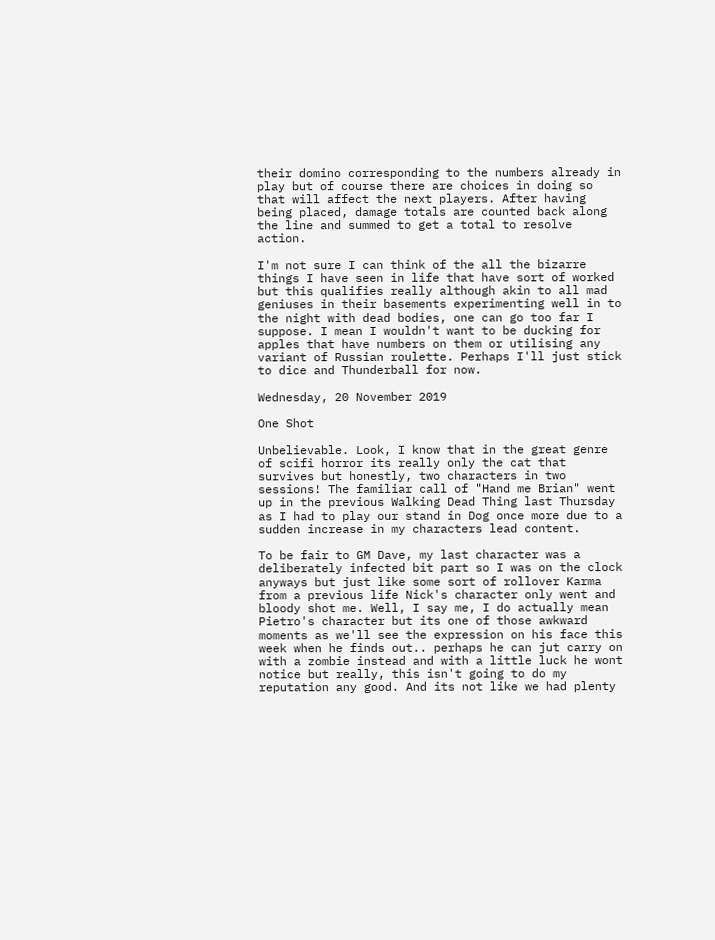their domino corresponding to the numbers already in play but of course there are choices in doing so that will affect the next players. After having being placed, damage totals are counted back along the line and summed to get a total to resolve action.

I'm not sure I can think of the all the bizarre things I have seen in life that have sort of worked but this qualifies really although akin to all mad geniuses in their basements experimenting well in to the night with dead bodies, one can go too far I suppose. I mean I wouldn't want to be ducking for apples that have numbers on them or utilising any variant of Russian roulette. Perhaps I'll just stick to dice and Thunderball for now.

Wednesday, 20 November 2019

One Shot

Unbelievable. Look, I know that in the great genre of scifi horror its really only the cat that survives but honestly, two characters in two sessions! The familiar call of "Hand me Brian" went up in the previous Walking Dead Thing last Thursday as I had to play our stand in Dog once more due to a sudden increase in my characters lead content.

To be fair to GM Dave, my last character was a deliberately infected bit part so I was on the clock anyways but just like some sort of rollover Karma from a previous life Nick's character only went and bloody shot me. Well, I say me, I do actually mean Pietro's character but its one of those awkward moments as we'll see the expression on his face this week when he finds out.. perhaps he can jut carry on with a zombie instead and with a little luck he wont notice but really, this isn't going to do my reputation any good. And its not like we had plenty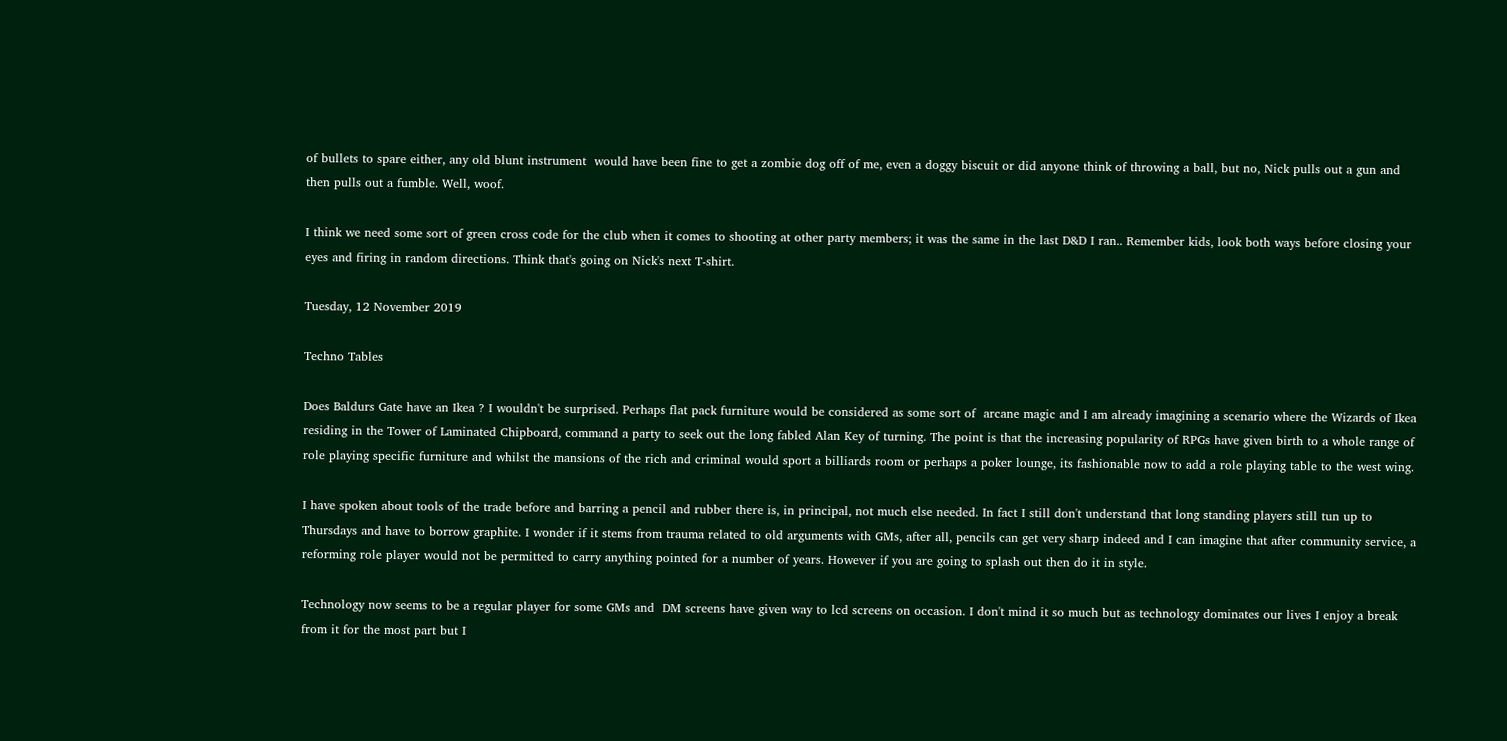of bullets to spare either, any old blunt instrument  would have been fine to get a zombie dog off of me, even a doggy biscuit or did anyone think of throwing a ball, but no, Nick pulls out a gun and then pulls out a fumble. Well, woof.

I think we need some sort of green cross code for the club when it comes to shooting at other party members; it was the same in the last D&D I ran.. Remember kids, look both ways before closing your eyes and firing in random directions. Think that's going on Nick's next T-shirt.

Tuesday, 12 November 2019

Techno Tables

Does Baldurs Gate have an Ikea ? I wouldn't be surprised. Perhaps flat pack furniture would be considered as some sort of  arcane magic and I am already imagining a scenario where the Wizards of Ikea residing in the Tower of Laminated Chipboard, command a party to seek out the long fabled Alan Key of turning. The point is that the increasing popularity of RPGs have given birth to a whole range of role playing specific furniture and whilst the mansions of the rich and criminal would sport a billiards room or perhaps a poker lounge, its fashionable now to add a role playing table to the west wing.

I have spoken about tools of the trade before and barring a pencil and rubber there is, in principal, not much else needed. In fact I still don't understand that long standing players still tun up to Thursdays and have to borrow graphite. I wonder if it stems from trauma related to old arguments with GMs, after all, pencils can get very sharp indeed and I can imagine that after community service, a reforming role player would not be permitted to carry anything pointed for a number of years. However if you are going to splash out then do it in style.

Technology now seems to be a regular player for some GMs and  DM screens have given way to lcd screens on occasion. I don't mind it so much but as technology dominates our lives I enjoy a break from it for the most part but I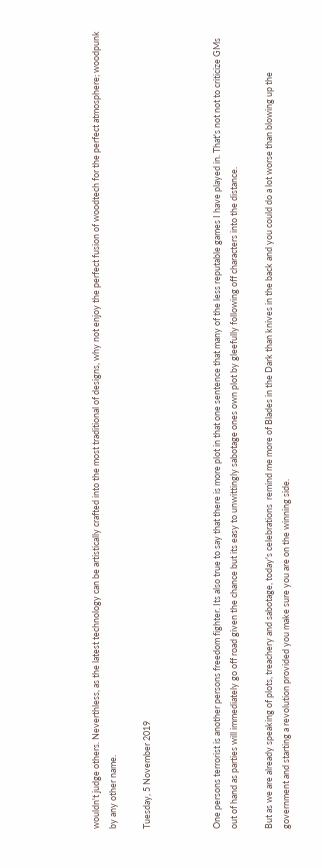wouldn't judge others. Neverthless, as the latest technology can be artistically crafted into the most traditional of designs, why not enjoy the perfect fusion of woodtech for the perfect atmosphere; woodpunk by any other name.

Tuesday, 5 November 2019



One persons terrorist is another persons freedom fighter. Its also true to say that there is more plot in that one sentence that many of the less reputable games I have played in. That's not not to criticize GMs out of hand as parties will immediately go off road given the chance but its easy to unwittingly sabotage ones own plot by gleefully following off characters into the distance.

But as we are already speaking of plots, treachery and sabotage, today's celebrations  remind me more of Blades in the Dark than knives in the back and you could do a lot worse than blowing up the government and starting a revolution provided you make sure you are on the winning side.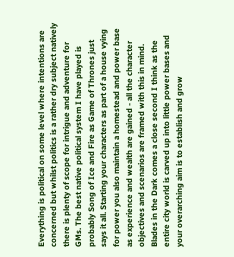Everything is political on some level where intentions are concerned but whilst politics is a rather dry subject natively there is plenty of scope for intrigue and adventure for GMs. The best native political system I have played is probably Song of Ice and Fire as Game of Thrones just says it all. Starting your characters as part of a house vying for power you also maintain a homestead and power base as experience and wealth are gained - all the character objectives and scenarios are framed with this in mind. Blades in the Dark comes a close second I think as the entire city world is carved up into little power bases and your overarching aim is to establish and grow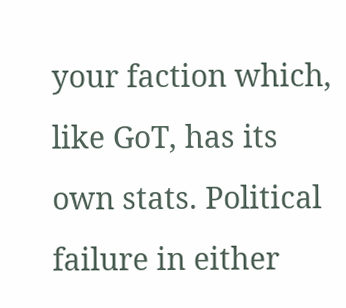your faction which, like GoT, has its own stats. Political failure in either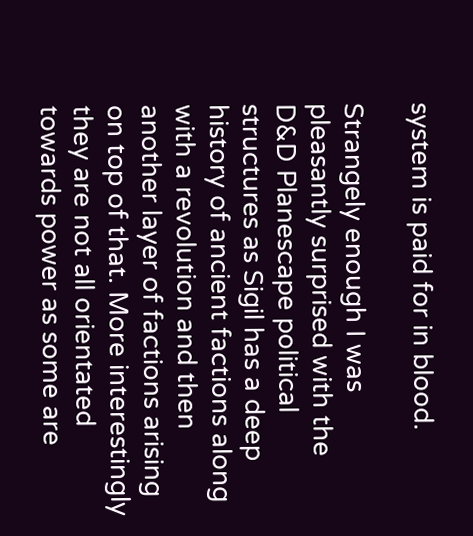system is paid for in blood.

Strangely enough I was pleasantly surprised with the D&D Planescape political structures as Sigil has a deep history of ancient factions along with a revolution and then another layer of factions arising on top of that. More interestingly they are not all orientated towards power as some are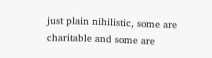just plain nihilistic, some are charitable and some are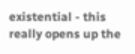existential - this really opens up the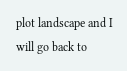plot landscape and I will go back to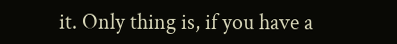it. Only thing is, if you have a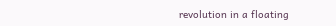revolution in a floating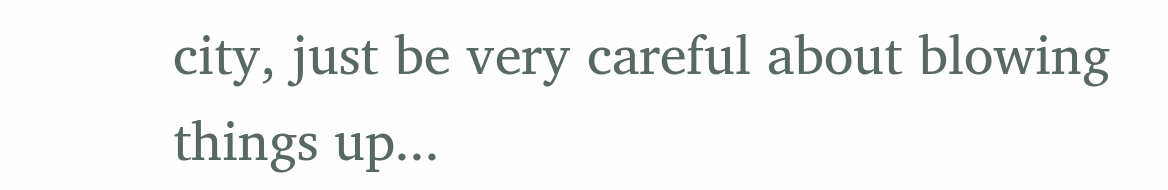city, just be very careful about blowing things up...